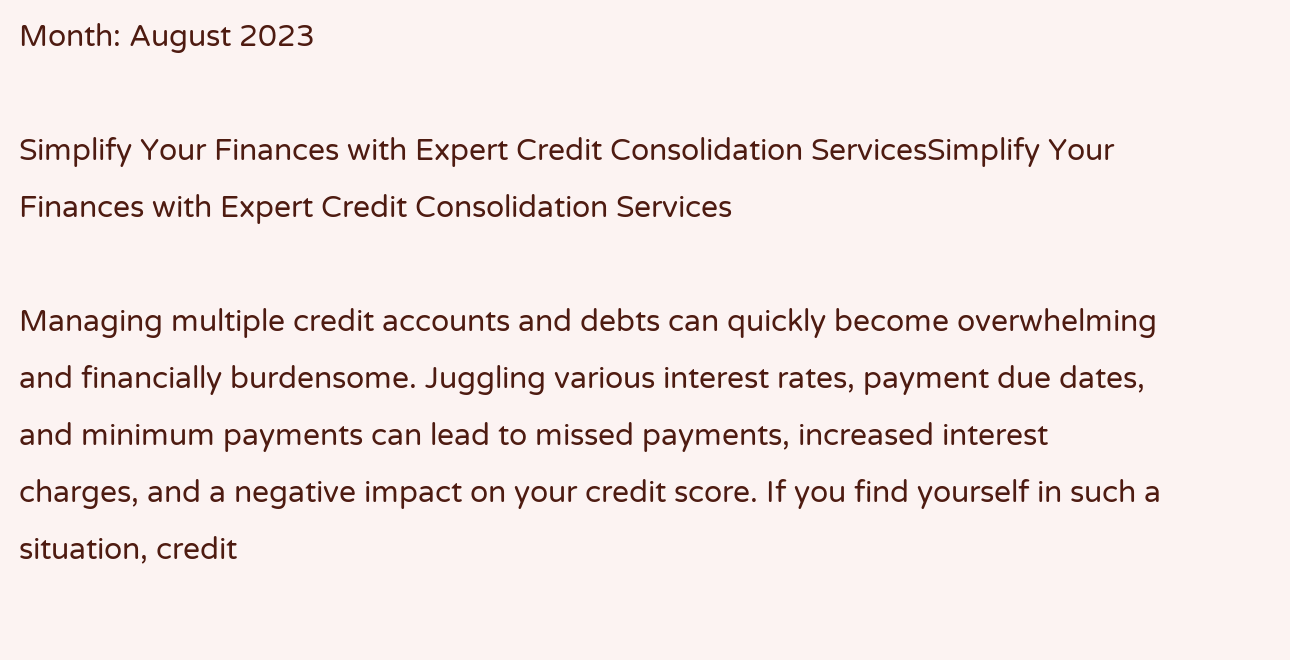Month: August 2023

Simplify Your Finances with Expert Credit Consolidation ServicesSimplify Your Finances with Expert Credit Consolidation Services

Managing multiple credit accounts and debts can quickly become overwhelming and financially burdensome. Juggling various interest rates, payment due dates, and minimum payments can lead to missed payments, increased interest charges, and a negative impact on your credit score. If you find yourself in such a situation, credit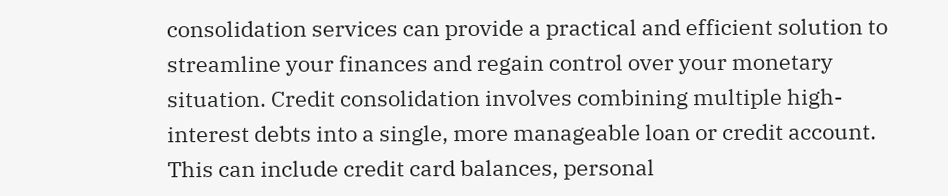consolidation services can provide a practical and efficient solution to streamline your finances and regain control over your monetary situation. Credit consolidation involves combining multiple high-interest debts into a single, more manageable loan or credit account. This can include credit card balances, personal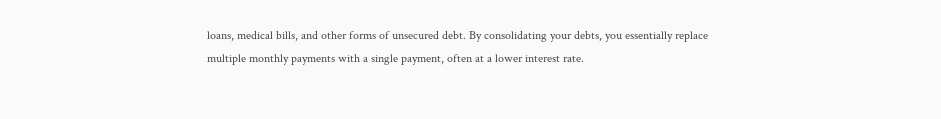loans, medical bills, and other forms of unsecured debt. By consolidating your debts, you essentially replace multiple monthly payments with a single payment, often at a lower interest rate.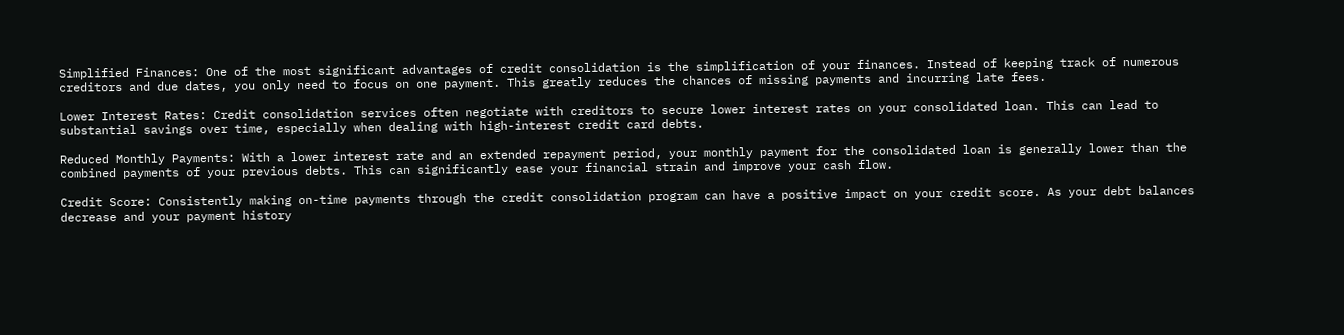Simplified Finances: One of the most significant advantages of credit consolidation is the simplification of your finances. Instead of keeping track of numerous creditors and due dates, you only need to focus on one payment. This greatly reduces the chances of missing payments and incurring late fees.

Lower Interest Rates: Credit consolidation services often negotiate with creditors to secure lower interest rates on your consolidated loan. This can lead to substantial savings over time, especially when dealing with high-interest credit card debts.

Reduced Monthly Payments: With a lower interest rate and an extended repayment period, your monthly payment for the consolidated loan is generally lower than the combined payments of your previous debts. This can significantly ease your financial strain and improve your cash flow.

Credit Score: Consistently making on-time payments through the credit consolidation program can have a positive impact on your credit score. As your debt balances decrease and your payment history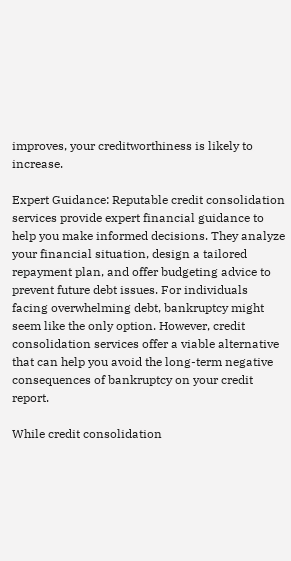improves, your creditworthiness is likely to increase.

Expert Guidance: Reputable credit consolidation services provide expert financial guidance to help you make informed decisions. They analyze your financial situation, design a tailored repayment plan, and offer budgeting advice to prevent future debt issues. For individuals facing overwhelming debt, bankruptcy might seem like the only option. However, credit consolidation services offer a viable alternative that can help you avoid the long-term negative consequences of bankruptcy on your credit report.

While credit consolidation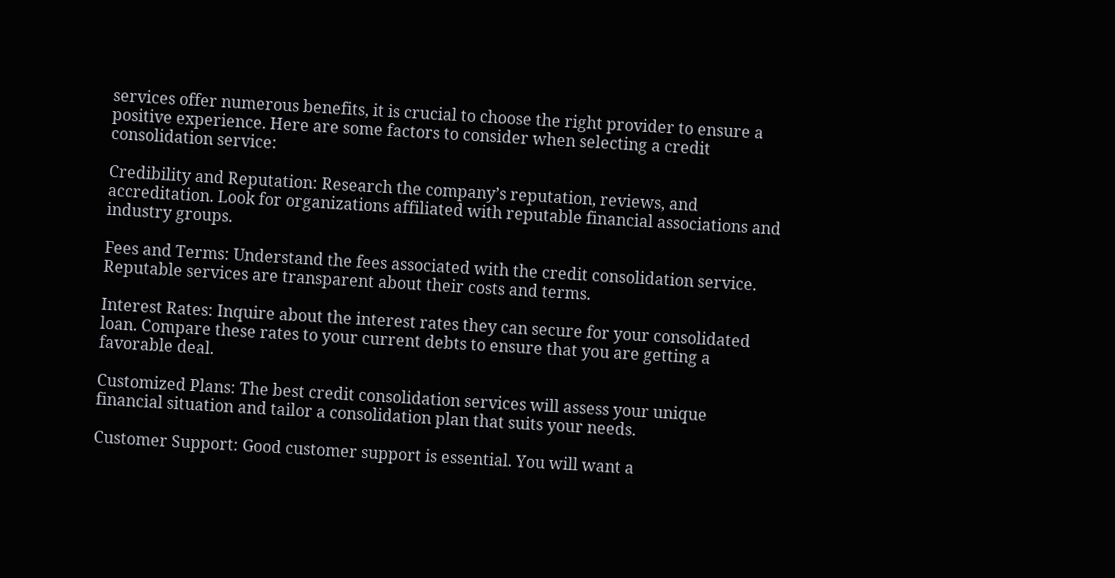services offer numerous benefits, it is crucial to choose the right provider to ensure a positive experience. Here are some factors to consider when selecting a credit consolidation service:

Credibility and Reputation: Research the company’s reputation, reviews, and accreditation. Look for organizations affiliated with reputable financial associations and industry groups.

Fees and Terms: Understand the fees associated with the credit consolidation service. Reputable services are transparent about their costs and terms.

Interest Rates: Inquire about the interest rates they can secure for your consolidated loan. Compare these rates to your current debts to ensure that you are getting a favorable deal.

Customized Plans: The best credit consolidation services will assess your unique financial situation and tailor a consolidation plan that suits your needs.

Customer Support: Good customer support is essential. You will want a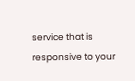service that is responsive to your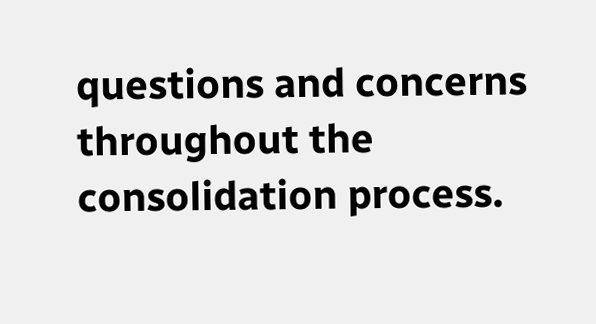questions and concerns throughout the consolidation process.